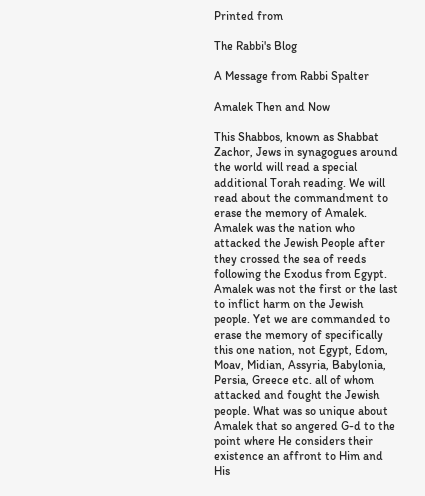Printed from

The Rabbi's Blog

A Message from Rabbi Spalter

Amalek Then and Now

This Shabbos, known as Shabbat Zachor, Jews in synagogues around the world will read a special additional Torah reading. We will read about the commandment to erase the memory of Amalek. Amalek was the nation who attacked the Jewish People after they crossed the sea of reeds following the Exodus from Egypt. Amalek was not the first or the last to inflict harm on the Jewish people. Yet we are commanded to erase the memory of specifically this one nation, not Egypt, Edom, Moav, Midian, Assyria, Babylonia, Persia, Greece etc. all of whom attacked and fought the Jewish people. What was so unique about Amalek that so angered G-d to the point where He considers their existence an affront to Him and His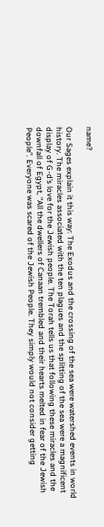name?

Our Sages explain it this way: The Exodus and the crossing of the sea were watershed events in world history. The miracles associated with the ten plagues and the splitting of the sea were a magnificent display of G-d’s love for the Jewish people. The Torah tells us that following these miracles and the downfall of Egypt, “All the dwellers of Canaan trembled and their hearts melted in fear of the Jewish People”. Everyone was scared of the Jewish People. They simply would not consider getting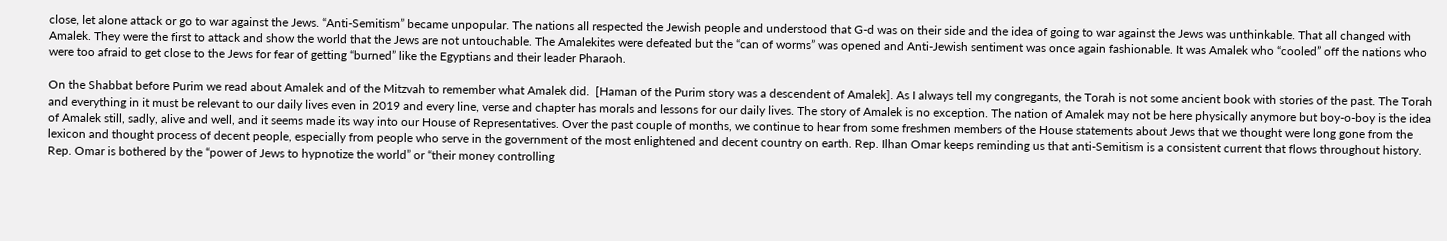close, let alone attack or go to war against the Jews. “Anti-Semitism” became unpopular. The nations all respected the Jewish people and understood that G-d was on their side and the idea of going to war against the Jews was unthinkable. That all changed with Amalek. They were the first to attack and show the world that the Jews are not untouchable. The Amalekites were defeated but the “can of worms” was opened and Anti-Jewish sentiment was once again fashionable. It was Amalek who “cooled” off the nations who were too afraid to get close to the Jews for fear of getting “burned” like the Egyptians and their leader Pharaoh.

On the Shabbat before Purim we read about Amalek and of the Mitzvah to remember what Amalek did.  [Haman of the Purim story was a descendent of Amalek]. As I always tell my congregants, the Torah is not some ancient book with stories of the past. The Torah and everything in it must be relevant to our daily lives even in 2019 and every line, verse and chapter has morals and lessons for our daily lives. The story of Amalek is no exception. The nation of Amalek may not be here physically anymore but boy-o-boy is the idea of Amalek still, sadly, alive and well, and it seems made its way into our House of Representatives. Over the past couple of months, we continue to hear from some freshmen members of the House statements about Jews that we thought were long gone from the lexicon and thought process of decent people, especially from people who serve in the government of the most enlightened and decent country on earth. Rep. Ilhan Omar keeps reminding us that anti-Semitism is a consistent current that flows throughout history. Rep. Omar is bothered by the “power of Jews to hypnotize the world” or “their money controlling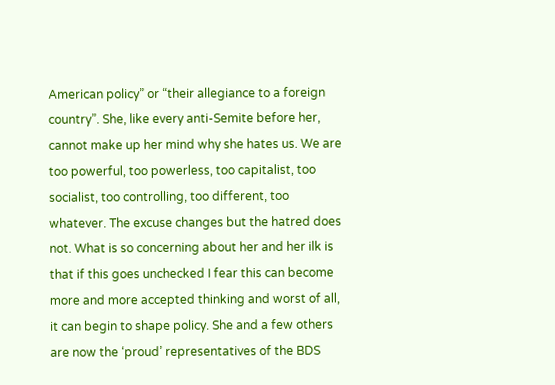American policy” or “their allegiance to a foreign country”. She, like every anti-Semite before her, cannot make up her mind why she hates us. We are too powerful, too powerless, too capitalist, too socialist, too controlling, too different, too whatever. The excuse changes but the hatred does not. What is so concerning about her and her ilk is that if this goes unchecked I fear this can become more and more accepted thinking and worst of all, it can begin to shape policy. She and a few others are now the ‘proud’ representatives of the BDS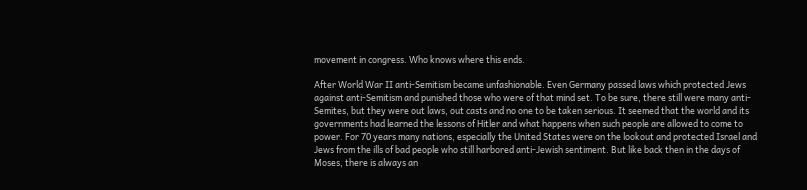movement in congress. Who knows where this ends.

After World War II anti-Semitism became unfashionable. Even Germany passed laws which protected Jews against anti-Semitism and punished those who were of that mind set. To be sure, there still were many anti-Semites, but they were out laws, out casts and no one to be taken serious. It seemed that the world and its governments had learned the lessons of Hitler and what happens when such people are allowed to come to power. For 70 years many nations, especially the United States were on the lookout and protected Israel and Jews from the ills of bad people who still harbored anti-Jewish sentiment. But like back then in the days of Moses, there is always an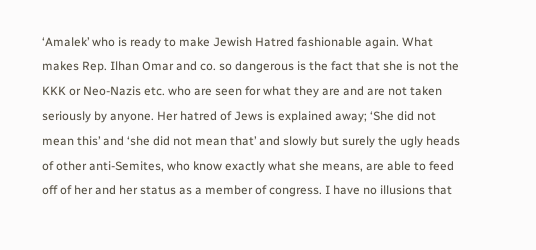‘Amalek’ who is ready to make Jewish Hatred fashionable again. What makes Rep. Ilhan Omar and co. so dangerous is the fact that she is not the KKK or Neo-Nazis etc. who are seen for what they are and are not taken seriously by anyone. Her hatred of Jews is explained away; ‘She did not mean this’ and ‘she did not mean that’ and slowly but surely the ugly heads of other anti-Semites, who know exactly what she means, are able to feed off of her and her status as a member of congress. I have no illusions that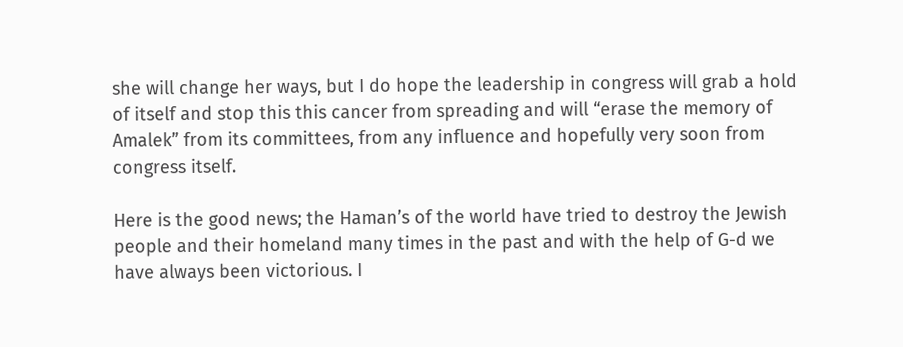she will change her ways, but I do hope the leadership in congress will grab a hold of itself and stop this this cancer from spreading and will “erase the memory of Amalek” from its committees, from any influence and hopefully very soon from congress itself.

Here is the good news; the Haman’s of the world have tried to destroy the Jewish people and their homeland many times in the past and with the help of G-d we have always been victorious. I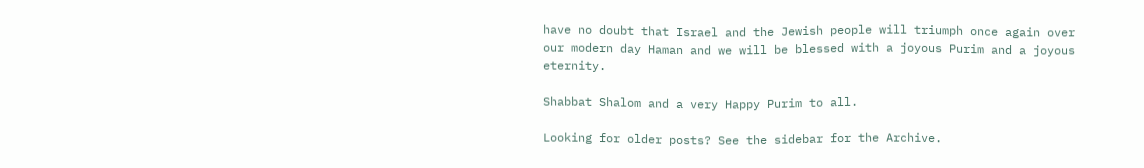have no doubt that Israel and the Jewish people will triumph once again over our modern day Haman and we will be blessed with a joyous Purim and a joyous eternity.

Shabbat Shalom and a very Happy Purim to all.

Looking for older posts? See the sidebar for the Archive.